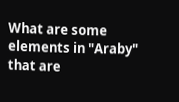What are some elements in "Araby" that are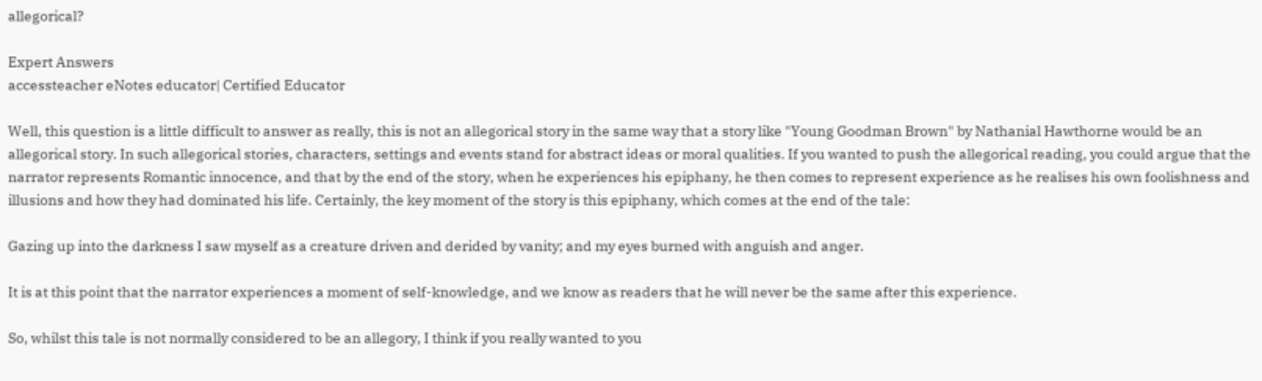allegorical?

Expert Answers
accessteacher eNotes educator| Certified Educator

Well, this question is a little difficult to answer as really, this is not an allegorical story in the same way that a story like "Young Goodman Brown" by Nathanial Hawthorne would be an allegorical story. In such allegorical stories, characters, settings and events stand for abstract ideas or moral qualities. If you wanted to push the allegorical reading, you could argue that the narrator represents Romantic innocence, and that by the end of the story, when he experiences his epiphany, he then comes to represent experience as he realises his own foolishness and illusions and how they had dominated his life. Certainly, the key moment of the story is this epiphany, which comes at the end of the tale:

Gazing up into the darkness I saw myself as a creature driven and derided by vanity; and my eyes burned with anguish and anger.

It is at this point that the narrator experiences a moment of self-knowledge, and we know as readers that he will never be the same after this experience.

So, whilst this tale is not normally considered to be an allegory, I think if you really wanted to you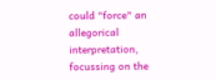could "force" an allegorical interpretation, focussing on the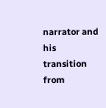narrator and his transition from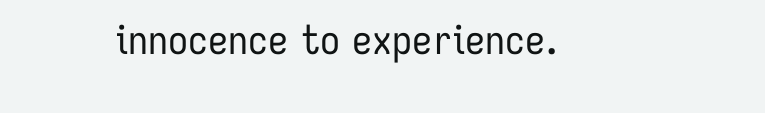innocence to experience.